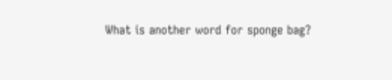What is another word for sponge bag?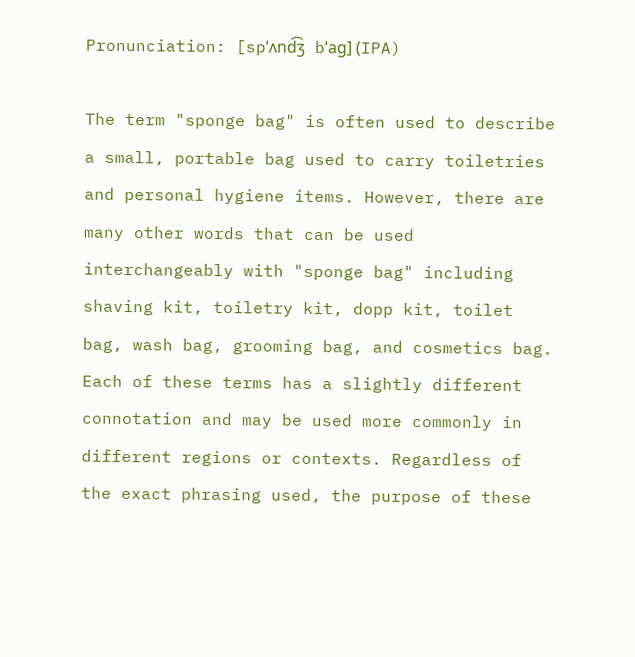Pronunciation: [spˈʌnd͡ʒ bˈaɡ] (IPA)

The term "sponge bag" is often used to describe a small, portable bag used to carry toiletries and personal hygiene items. However, there are many other words that can be used interchangeably with "sponge bag" including shaving kit, toiletry kit, dopp kit, toilet bag, wash bag, grooming bag, and cosmetics bag. Each of these terms has a slightly different connotation and may be used more commonly in different regions or contexts. Regardless of the exact phrasing used, the purpose of these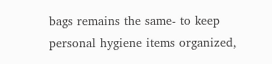bags remains the same- to keep personal hygiene items organized,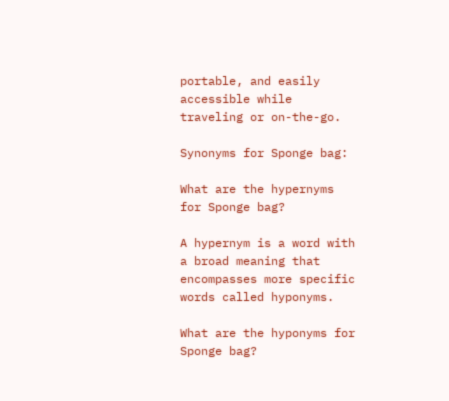portable, and easily accessible while traveling or on-the-go.

Synonyms for Sponge bag:

What are the hypernyms for Sponge bag?

A hypernym is a word with a broad meaning that encompasses more specific words called hyponyms.

What are the hyponyms for Sponge bag?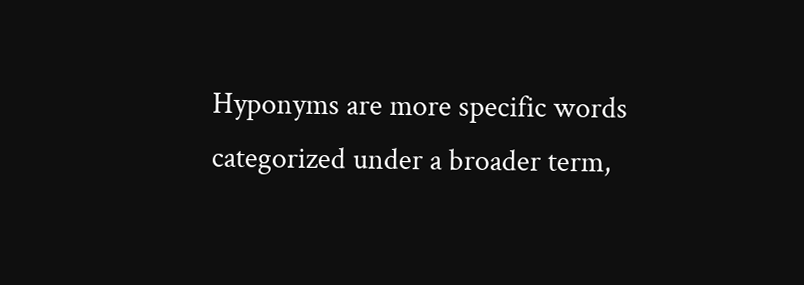Hyponyms are more specific words categorized under a broader term,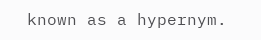known as a hypernym.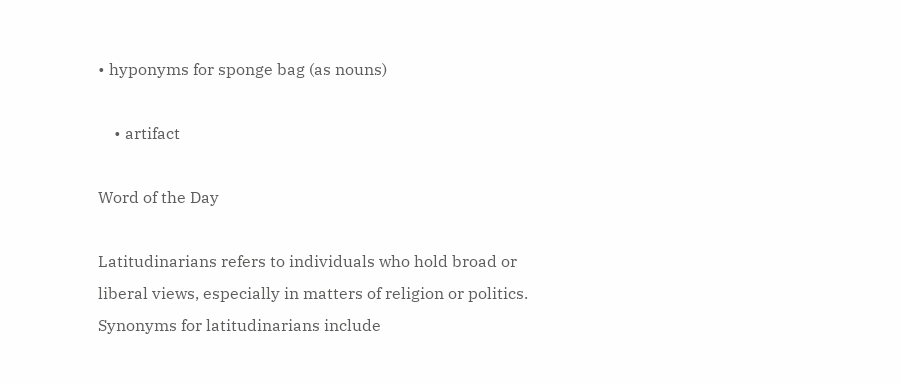• hyponyms for sponge bag (as nouns)

    • artifact

Word of the Day

Latitudinarians refers to individuals who hold broad or liberal views, especially in matters of religion or politics. Synonyms for latitudinarians include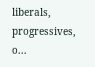liberals, progressives, o...